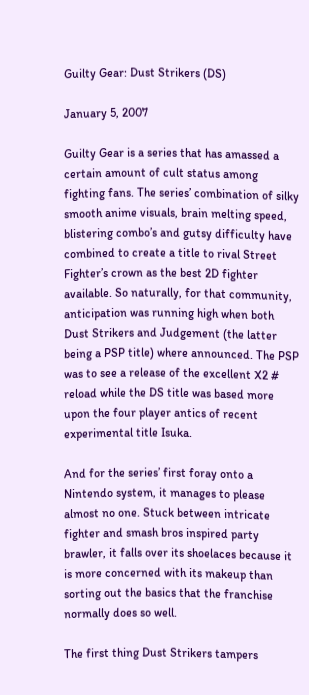Guilty Gear: Dust Strikers (DS)

January 5, 2007

Guilty Gear is a series that has amassed a certain amount of cult status among fighting fans. The series’ combination of silky smooth anime visuals, brain melting speed, blistering combo’s and gutsy difficulty have combined to create a title to rival Street Fighter’s crown as the best 2D fighter available. So naturally, for that community, anticipation was running high when both Dust Strikers and Judgement (the latter being a PSP title) where announced. The PSP was to see a release of the excellent X2 # reload while the DS title was based more upon the four player antics of recent experimental title Isuka.

And for the series’ first foray onto a Nintendo system, it manages to please almost no one. Stuck between intricate fighter and smash bros inspired party brawler, it falls over its shoelaces because it is more concerned with its makeup than sorting out the basics that the franchise normally does so well.

The first thing Dust Strikers tampers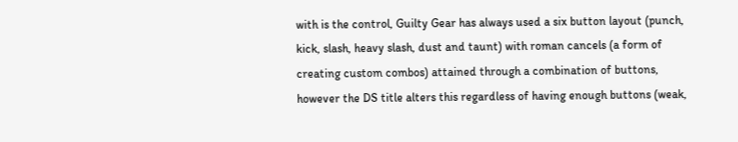with is the control, Guilty Gear has always used a six button layout (punch, kick, slash, heavy slash, dust and taunt) with roman cancels (a form of creating custom combos) attained through a combination of buttons, however the DS title alters this regardless of having enough buttons (weak,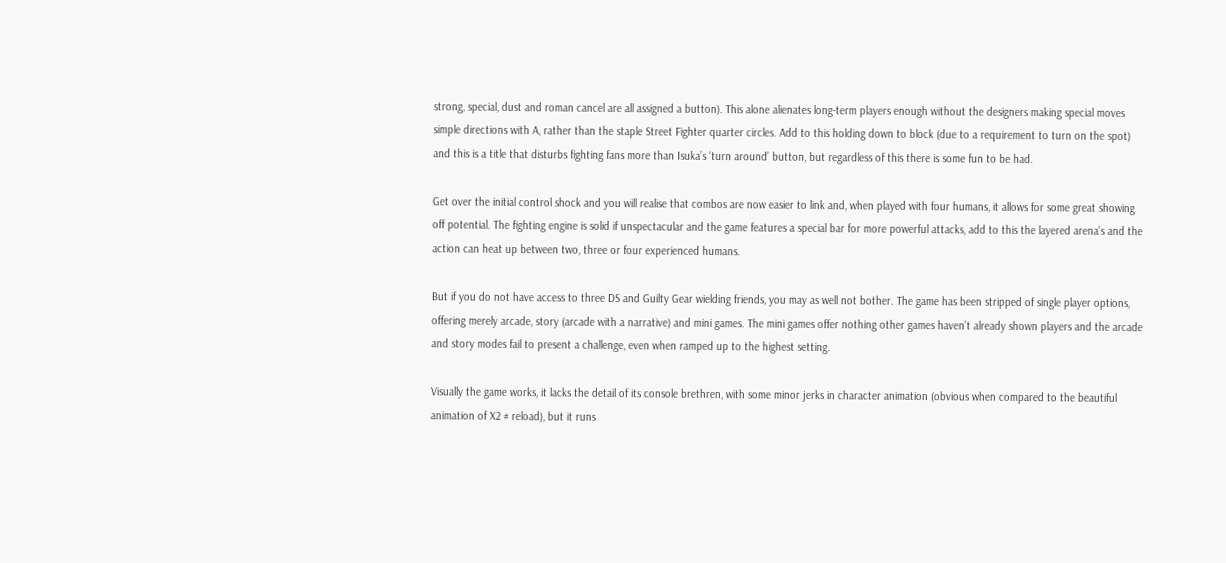strong, special, dust and roman cancel are all assigned a button). This alone alienates long-term players enough without the designers making special moves simple directions with A, rather than the staple Street Fighter quarter circles. Add to this holding down to block (due to a requirement to turn on the spot) and this is a title that disturbs fighting fans more than Isuka’s ‘turn around’ button, but regardless of this there is some fun to be had.

Get over the initial control shock and you will realise that combos are now easier to link and, when played with four humans, it allows for some great showing off potential. The fighting engine is solid if unspectacular and the game features a special bar for more powerful attacks, add to this the layered arena’s and the action can heat up between two, three or four experienced humans.

But if you do not have access to three DS and Guilty Gear wielding friends, you may as well not bother. The game has been stripped of single player options, offering merely arcade, story (arcade with a narrative) and mini games. The mini games offer nothing other games haven’t already shown players and the arcade and story modes fail to present a challenge, even when ramped up to the highest setting.

Visually the game works, it lacks the detail of its console brethren, with some minor jerks in character animation (obvious when compared to the beautiful animation of X2 # reload), but it runs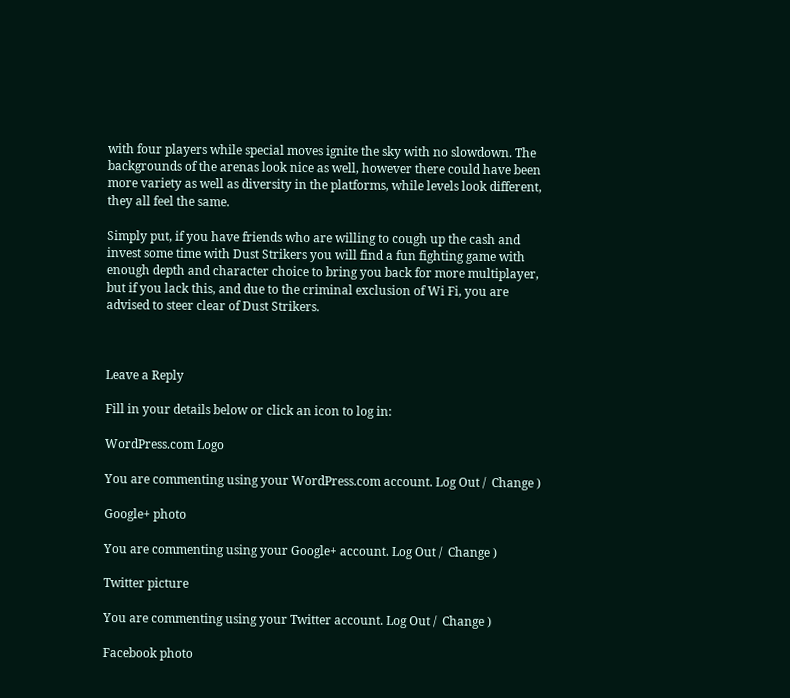with four players while special moves ignite the sky with no slowdown. The backgrounds of the arenas look nice as well, however there could have been more variety as well as diversity in the platforms, while levels look different, they all feel the same.

Simply put, if you have friends who are willing to cough up the cash and invest some time with Dust Strikers you will find a fun fighting game with enough depth and character choice to bring you back for more multiplayer, but if you lack this, and due to the criminal exclusion of Wi Fi, you are advised to steer clear of Dust Strikers.



Leave a Reply

Fill in your details below or click an icon to log in:

WordPress.com Logo

You are commenting using your WordPress.com account. Log Out /  Change )

Google+ photo

You are commenting using your Google+ account. Log Out /  Change )

Twitter picture

You are commenting using your Twitter account. Log Out /  Change )

Facebook photo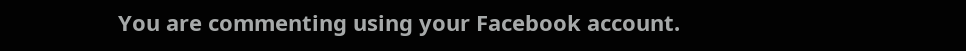You are commenting using your Facebook account.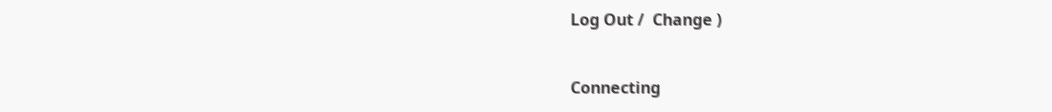Log Out /  Change )


Connecting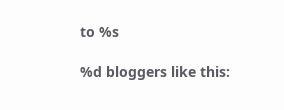to %s

%d bloggers like this: